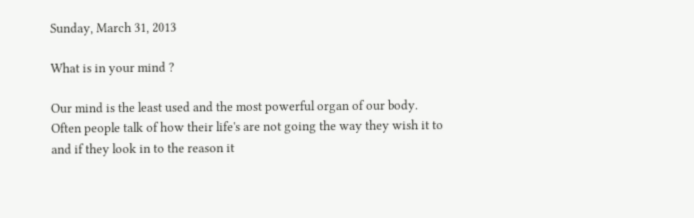Sunday, March 31, 2013

What is in your mind ?

Our mind is the least used and the most powerful organ of our body. Often people talk of how their life's are not going the way they wish it to and if they look in to the reason it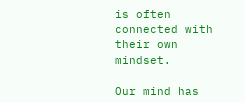is often connected with their own mindset.

Our mind has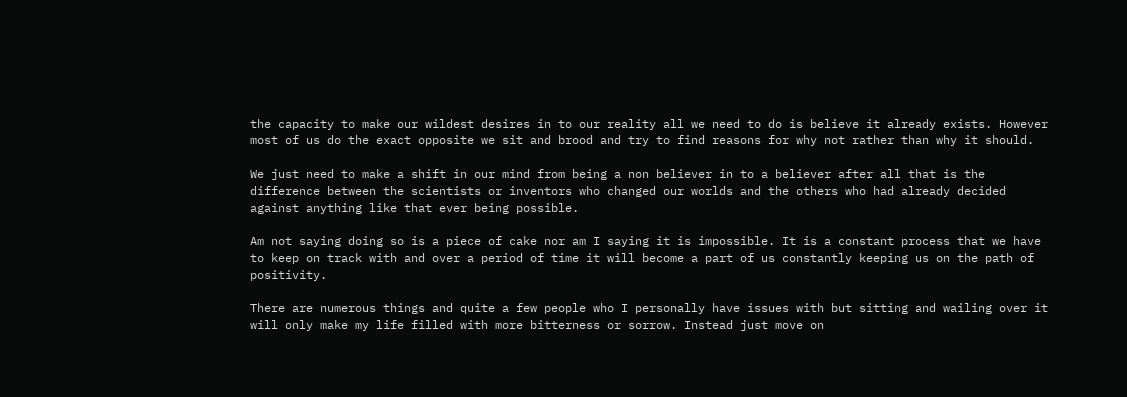the capacity to make our wildest desires in to our reality all we need to do is believe it already exists. However most of us do the exact opposite we sit and brood and try to find reasons for why not rather than why it should.

We just need to make a shift in our mind from being a non believer in to a believer after all that is the difference between the scientists or inventors who changed our worlds and the others who had already decided against anything like that ever being possible.

Am not saying doing so is a piece of cake nor am I saying it is impossible. It is a constant process that we have to keep on track with and over a period of time it will become a part of us constantly keeping us on the path of positivity.

There are numerous things and quite a few people who I personally have issues with but sitting and wailing over it will only make my life filled with more bitterness or sorrow. Instead just move on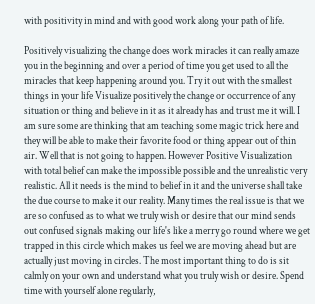with positivity in mind and with good work along your path of life.

Positively visualizing the change does work miracles it can really amaze you in the beginning and over a period of time you get used to all the miracles that keep happening around you. Try it out with the smallest things in your life Visualize positively the change or occurrence of any situation or thing and believe in it as it already has and trust me it will. I am sure some are thinking that am teaching some magic trick here and they will be able to make their favorite food or thing appear out of thin air. Well that is not going to happen. However Positive Visualization with total belief can make the impossible possible and the unrealistic very realistic. All it needs is the mind to belief in it and the universe shall take the due course to make it our reality. Many times the real issue is that we are so confused as to what we truly wish or desire that our mind sends out confused signals making our life's like a merry go round where we get trapped in this circle which makes us feel we are moving ahead but are actually just moving in circles. The most important thing to do is sit calmly on your own and understand what you truly wish or desire. Spend time with yourself alone regularly,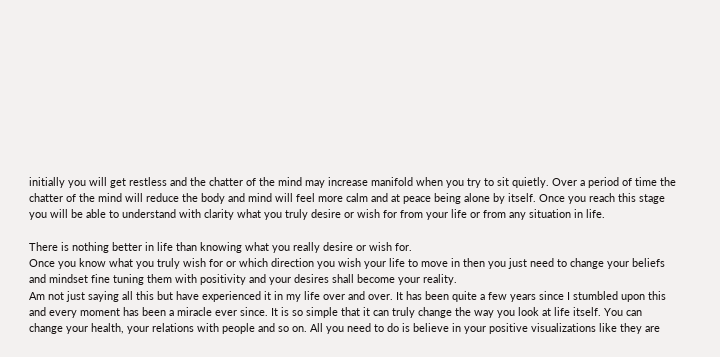initially you will get restless and the chatter of the mind may increase manifold when you try to sit quietly. Over a period of time the chatter of the mind will reduce the body and mind will feel more calm and at peace being alone by itself. Once you reach this stage you will be able to understand with clarity what you truly desire or wish for from your life or from any situation in life.

There is nothing better in life than knowing what you really desire or wish for.
Once you know what you truly wish for or which direction you wish your life to move in then you just need to change your beliefs and mindset fine tuning them with positivity and your desires shall become your reality.
Am not just saying all this but have experienced it in my life over and over. It has been quite a few years since I stumbled upon this and every moment has been a miracle ever since. It is so simple that it can truly change the way you look at life itself. You can change your health, your relations with people and so on. All you need to do is believe in your positive visualizations like they are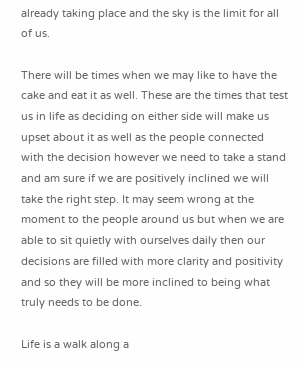already taking place and the sky is the limit for all of us.

There will be times when we may like to have the cake and eat it as well. These are the times that test us in life as deciding on either side will make us upset about it as well as the people connected with the decision however we need to take a stand and am sure if we are positively inclined we will take the right step. It may seem wrong at the moment to the people around us but when we are able to sit quietly with ourselves daily then our decisions are filled with more clarity and positivity and so they will be more inclined to being what truly needs to be done.

Life is a walk along a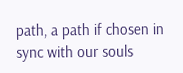path, a path if chosen in sync with our souls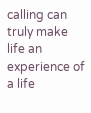calling can truly make life an experience of a life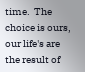time.  The choice is ours, our life's are the result of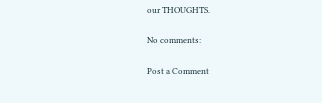our THOUGHTS.

No comments:

Post a Comment